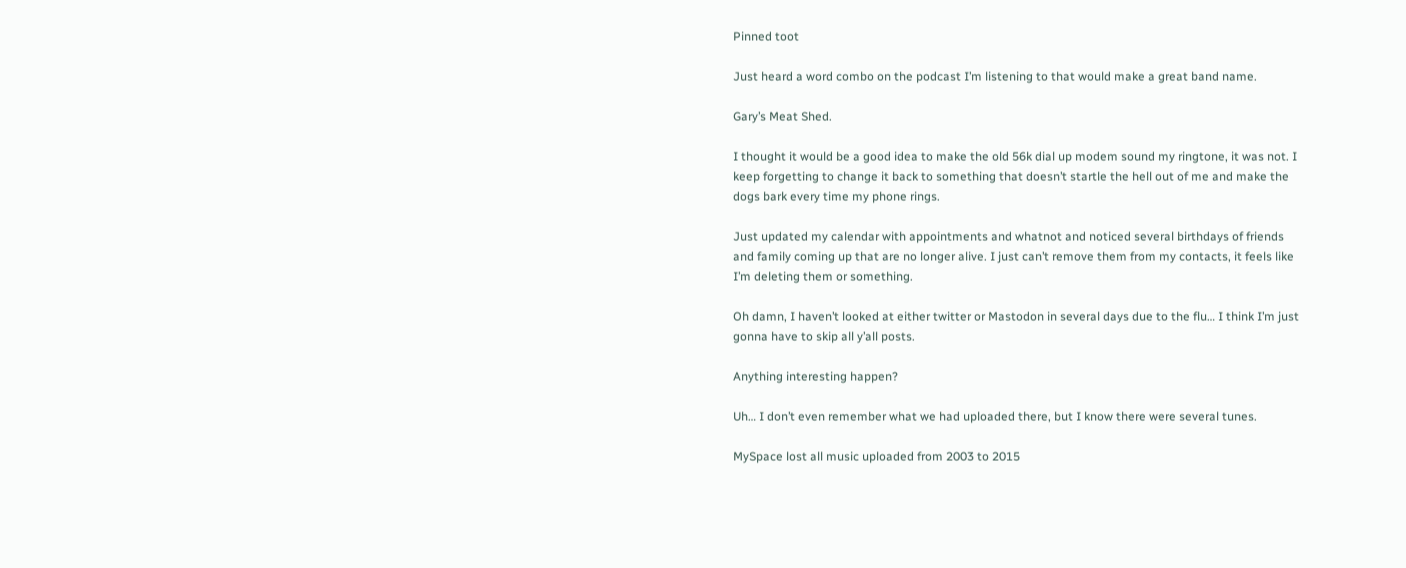Pinned toot

Just heard a word combo on the podcast I’m listening to that would make a great band name.

Gary’s Meat Shed.

I thought it would be a good idea to make the old 56k dial up modem sound my ringtone, it was not. I keep forgetting to change it back to something that doesn’t startle the hell out of me and make the dogs bark every time my phone rings.

Just updated my calendar with appointments and whatnot and noticed several birthdays of friends and family coming up that are no longer alive. I just can’t remove them from my contacts, it feels like I’m deleting them or something.

Oh damn, I haven’t looked at either twitter or Mastodon in several days due to the flu… I think I’m just gonna have to skip all y’all posts.

Anything interesting happen?

Uh… I don’t even remember what we had uploaded there, but I know there were several tunes.

MySpace lost all music uploaded from 2003 to 2015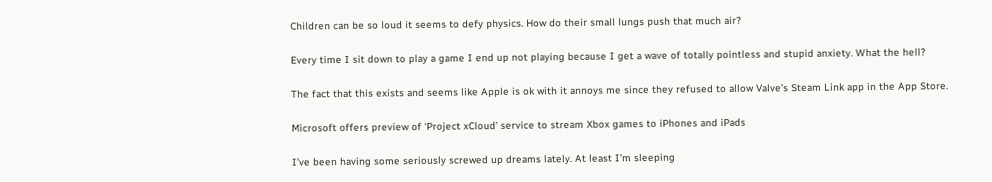Children can be so loud it seems to defy physics. How do their small lungs push that much air?

Every time I sit down to play a game I end up not playing because I get a wave of totally pointless and stupid anxiety. What the hell?

The fact that this exists and seems like Apple is ok with it annoys me since they refused to allow Valve’s Steam Link app in the App Store.

Microsoft offers preview of ‘Project xCloud’ service to stream Xbox games to iPhones and iPads

I’ve been having some seriously screwed up dreams lately. At least I’m sleeping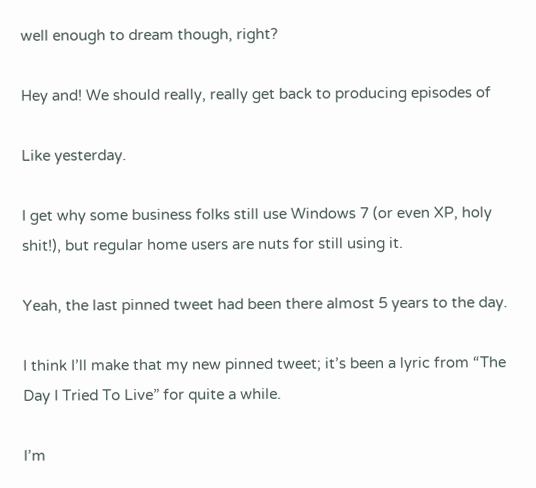well enough to dream though, right?

Hey and! We should really, really get back to producing episodes of

Like yesterday.

I get why some business folks still use Windows 7 (or even XP, holy shit!), but regular home users are nuts for still using it.

Yeah, the last pinned tweet had been there almost 5 years to the day.

I think I’ll make that my new pinned tweet; it’s been a lyric from “The Day I Tried To Live” for quite a while.

I’m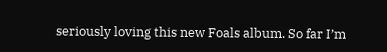seriously loving this new Foals album. So far I’m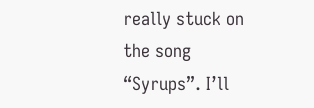really stuck on the song “Syrups”. I’ll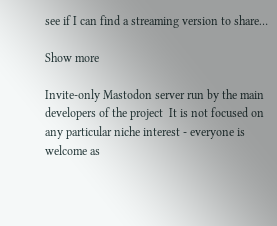see if I can find a streaming version to share…

Show more

Invite-only Mastodon server run by the main developers of the project  It is not focused on any particular niche interest - everyone is welcome as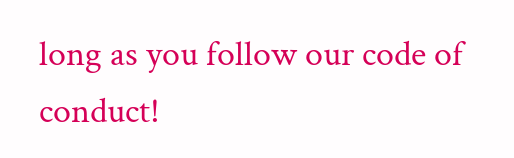long as you follow our code of conduct!